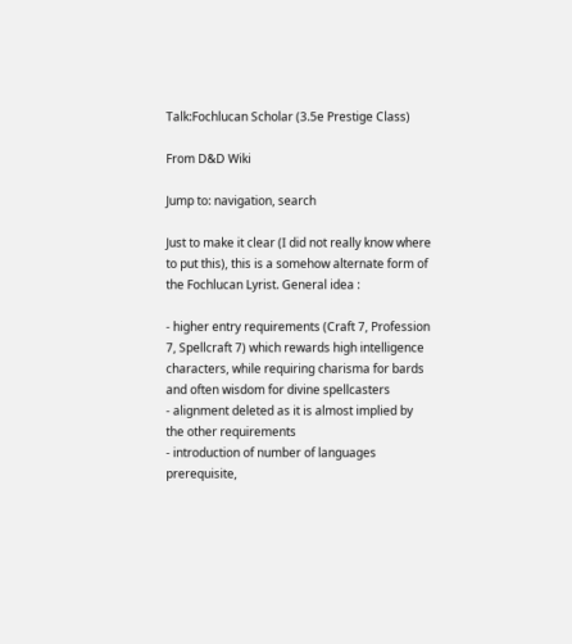Talk:Fochlucan Scholar (3.5e Prestige Class)

From D&D Wiki

Jump to: navigation, search

Just to make it clear (I did not really know where to put this), this is a somehow alternate form of the Fochlucan Lyrist. General idea :

- higher entry requirements (Craft 7, Profession 7, Spellcraft 7) which rewards high intelligence characters, while requiring charisma for bards and often wisdom for divine spellcasters
- alignment deleted as it is almost implied by the other requirements
- introduction of number of languages prerequisite,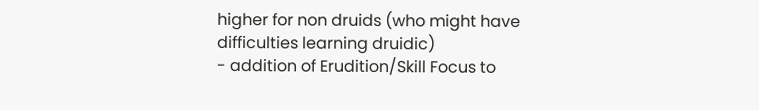higher for non druids (who might have difficulties learning druidic)
- addition of Erudition/Skill Focus to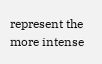represent the more intense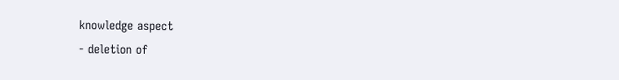knowledge aspect
- deletion of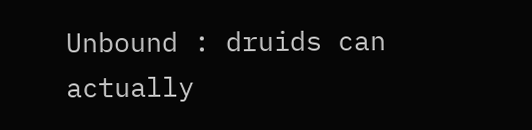Unbound : druids can actually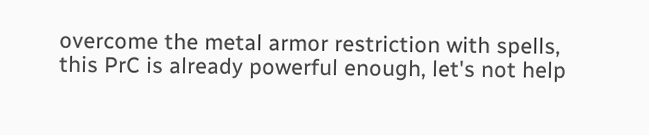overcome the metal armor restriction with spells, this PrC is already powerful enough, let's not help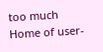too much
Home of user-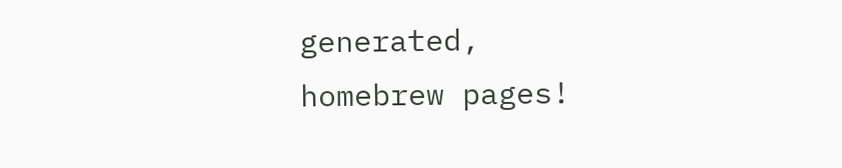generated,
homebrew pages!